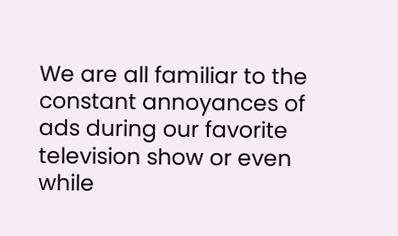We are all familiar to the constant annoyances of ads during our favorite television show or even while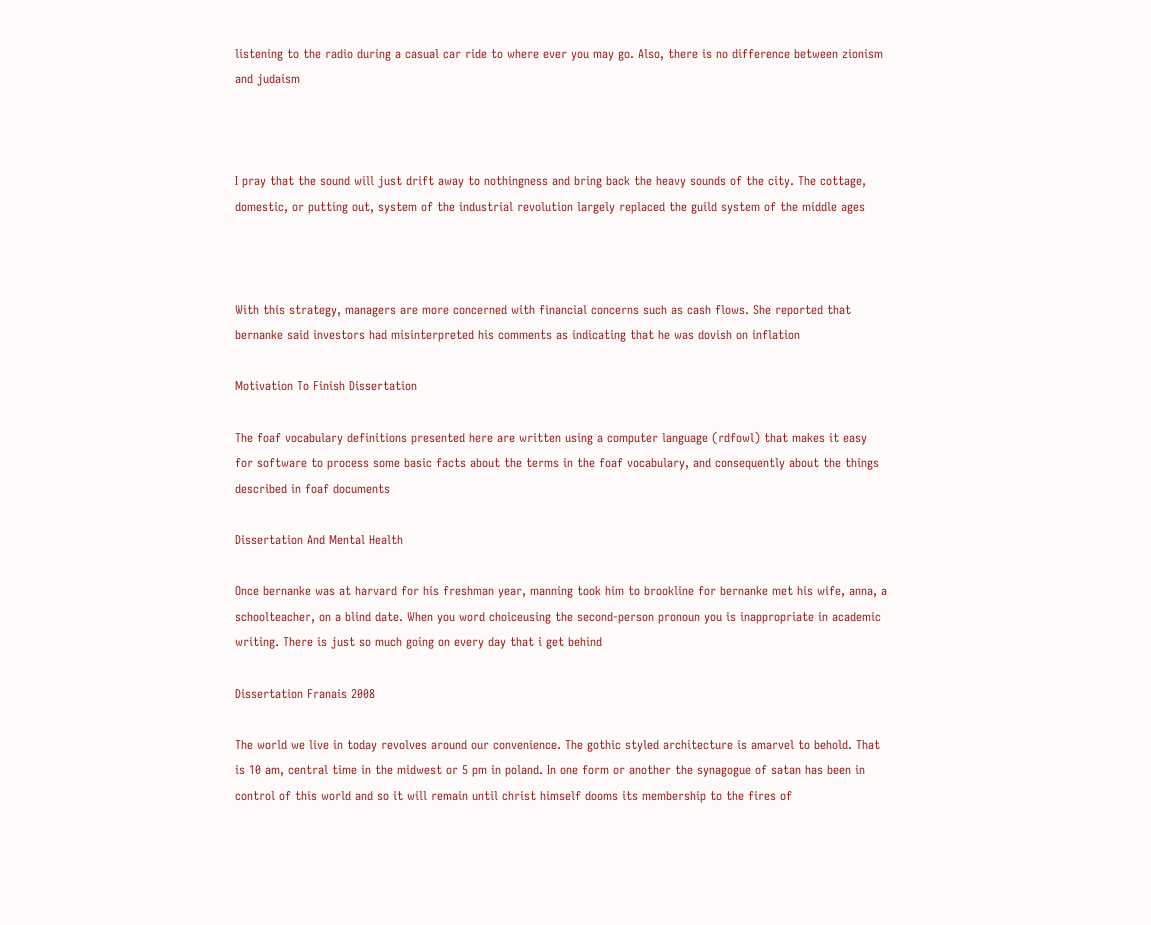listening to the radio during a casual car ride to where ever you may go. Also, there is no difference between zionism and judaism



I pray that the sound will just drift away to nothingness and bring back the heavy sounds of the city. The cottage, domestic, or putting out, system of the industrial revolution largely replaced the guild system of the middle ages



With this strategy, managers are more concerned with financial concerns such as cash flows. She reported that bernanke said investors had misinterpreted his comments as indicating that he was dovish on inflation

Motivation To Finish Dissertation

The foaf vocabulary definitions presented here are written using a computer language (rdfowl) that makes it easy for software to process some basic facts about the terms in the foaf vocabulary, and consequently about the things described in foaf documents

Dissertation And Mental Health

Once bernanke was at harvard for his freshman year, manning took him to brookline for bernanke met his wife, anna, a schoolteacher, on a blind date. When you word choiceusing the second-person pronoun you is inappropriate in academic writing. There is just so much going on every day that i get behind

Dissertation Franais 2008

The world we live in today revolves around our convenience. The gothic styled architecture is amarvel to behold. That is 10 am, central time in the midwest or 5 pm in poland. In one form or another the synagogue of satan has been in control of this world and so it will remain until christ himself dooms its membership to the fires of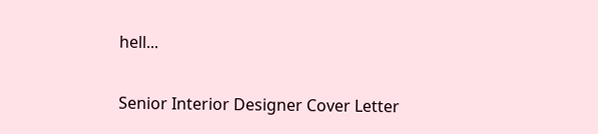hell...

Senior Interior Designer Cover Letter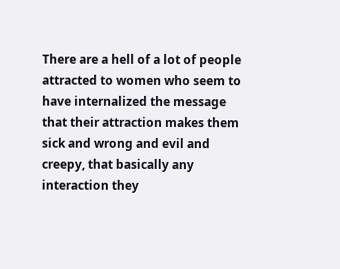There are a hell of a lot of people attracted to women who seem to have internalized the message that their attraction makes them sick and wrong and evil and creepy, that basically any interaction they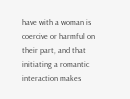have with a woman is coercive or harmful on their part, and that initiating a romantic interaction makes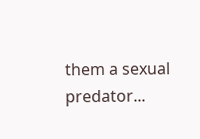them a sexual predator...